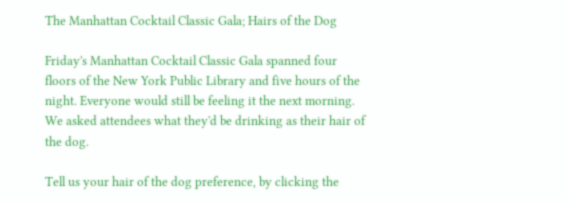The Manhattan Cocktail Classic Gala; Hairs of the Dog

Friday's Manhattan Cocktail Classic Gala spanned four floors of the New York Public Library and five hours of the night. Everyone would still be feeling it the next morning. We asked attendees what they'd be drinking as their hair of the dog.

Tell us your hair of the dog preference, by clicking the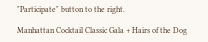"Participate" button to the right.

Manhattan Cocktail Classic Gala + Hairs of the Dog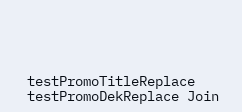testPromoTitleReplace testPromoDekReplace Join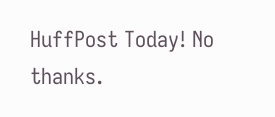HuffPost Today! No thanks.